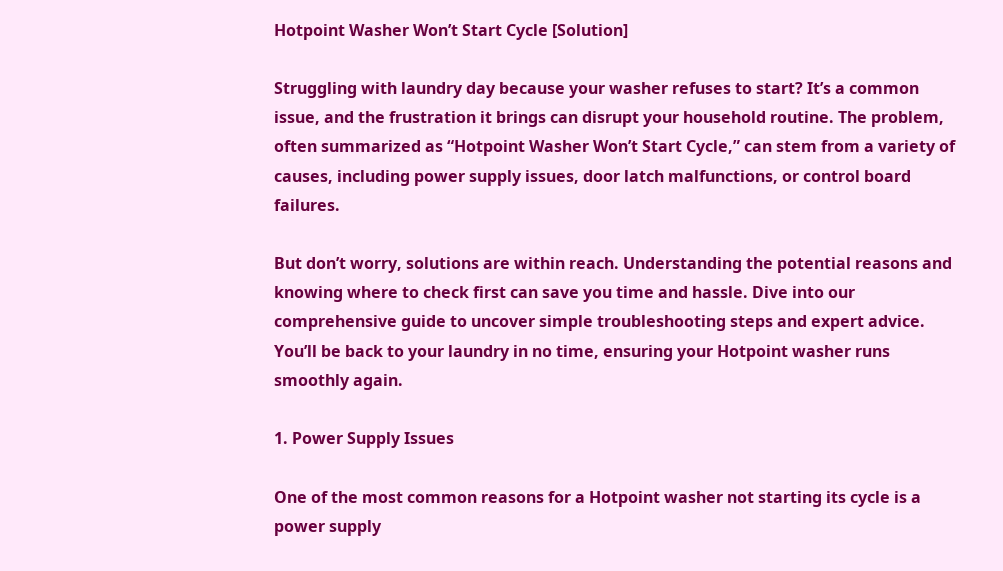Hotpoint Washer Won’t Start Cycle [Solution]

Struggling with laundry day because your washer refuses to start? It’s a common issue, and the frustration it brings can disrupt your household routine. The problem, often summarized as “Hotpoint Washer Won’t Start Cycle,” can stem from a variety of causes, including power supply issues, door latch malfunctions, or control board failures.

But don’t worry, solutions are within reach. Understanding the potential reasons and knowing where to check first can save you time and hassle. Dive into our comprehensive guide to uncover simple troubleshooting steps and expert advice. You’ll be back to your laundry in no time, ensuring your Hotpoint washer runs smoothly again.

1. Power Supply Issues

One of the most common reasons for a Hotpoint washer not starting its cycle is a power supply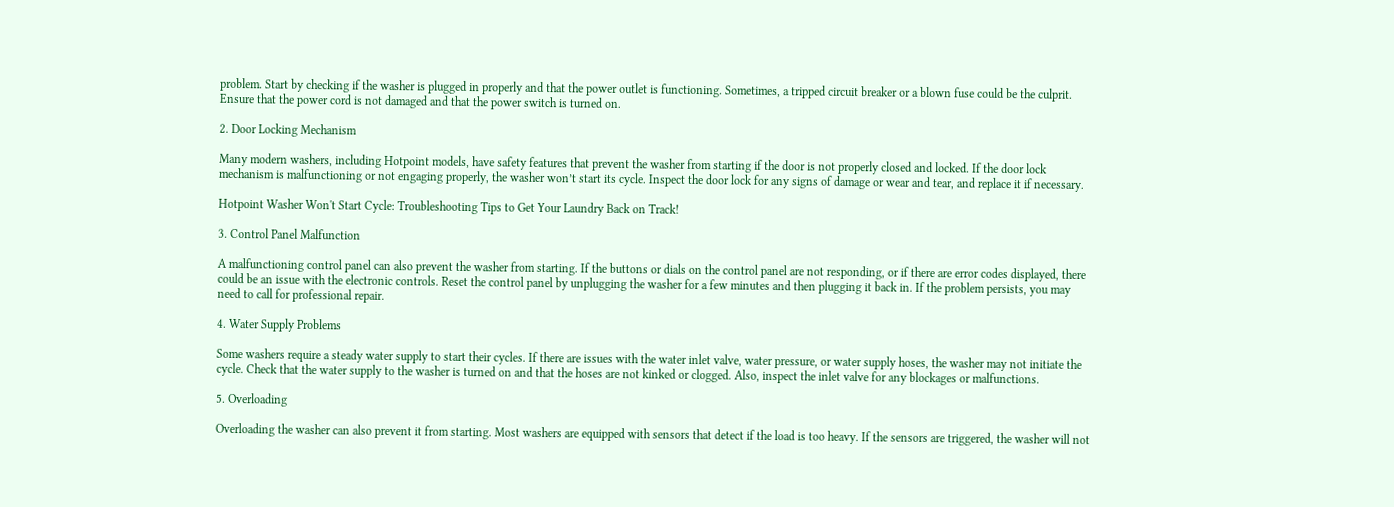problem. Start by checking if the washer is plugged in properly and that the power outlet is functioning. Sometimes, a tripped circuit breaker or a blown fuse could be the culprit. Ensure that the power cord is not damaged and that the power switch is turned on.

2. Door Locking Mechanism

Many modern washers, including Hotpoint models, have safety features that prevent the washer from starting if the door is not properly closed and locked. If the door lock mechanism is malfunctioning or not engaging properly, the washer won’t start its cycle. Inspect the door lock for any signs of damage or wear and tear, and replace it if necessary.

Hotpoint Washer Won't Start Cycle: Troubleshooting Tips to Get Your Laundry Back on Track!

3. Control Panel Malfunction

A malfunctioning control panel can also prevent the washer from starting. If the buttons or dials on the control panel are not responding, or if there are error codes displayed, there could be an issue with the electronic controls. Reset the control panel by unplugging the washer for a few minutes and then plugging it back in. If the problem persists, you may need to call for professional repair.

4. Water Supply Problems

Some washers require a steady water supply to start their cycles. If there are issues with the water inlet valve, water pressure, or water supply hoses, the washer may not initiate the cycle. Check that the water supply to the washer is turned on and that the hoses are not kinked or clogged. Also, inspect the inlet valve for any blockages or malfunctions.

5. Overloading

Overloading the washer can also prevent it from starting. Most washers are equipped with sensors that detect if the load is too heavy. If the sensors are triggered, the washer will not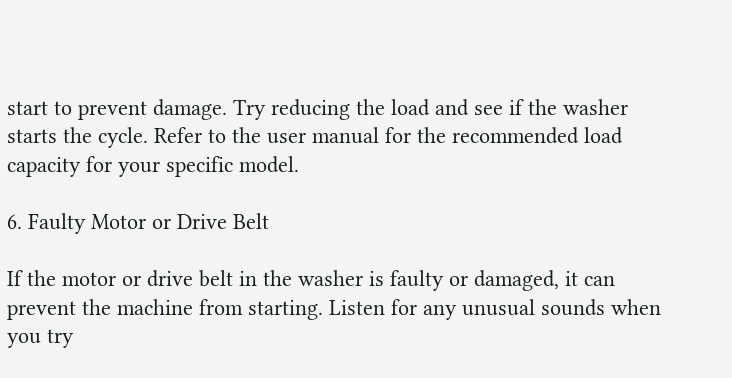start to prevent damage. Try reducing the load and see if the washer starts the cycle. Refer to the user manual for the recommended load capacity for your specific model.

6. Faulty Motor or Drive Belt

If the motor or drive belt in the washer is faulty or damaged, it can prevent the machine from starting. Listen for any unusual sounds when you try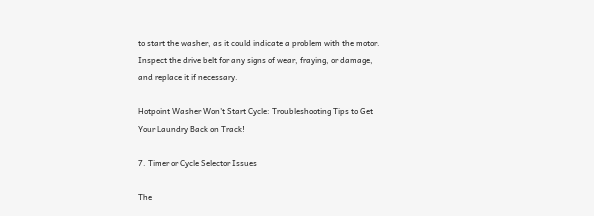to start the washer, as it could indicate a problem with the motor. Inspect the drive belt for any signs of wear, fraying, or damage, and replace it if necessary.

Hotpoint Washer Won't Start Cycle: Troubleshooting Tips to Get Your Laundry Back on Track!

7. Timer or Cycle Selector Issues

The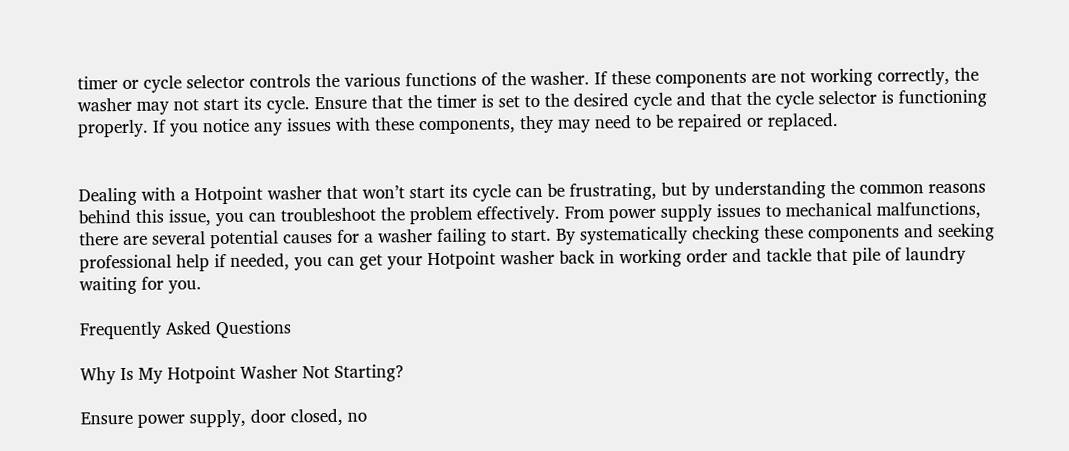timer or cycle selector controls the various functions of the washer. If these components are not working correctly, the washer may not start its cycle. Ensure that the timer is set to the desired cycle and that the cycle selector is functioning properly. If you notice any issues with these components, they may need to be repaired or replaced.


Dealing with a Hotpoint washer that won’t start its cycle can be frustrating, but by understanding the common reasons behind this issue, you can troubleshoot the problem effectively. From power supply issues to mechanical malfunctions, there are several potential causes for a washer failing to start. By systematically checking these components and seeking professional help if needed, you can get your Hotpoint washer back in working order and tackle that pile of laundry waiting for you.

Frequently Asked Questions

Why Is My Hotpoint Washer Not Starting?

Ensure power supply, door closed, no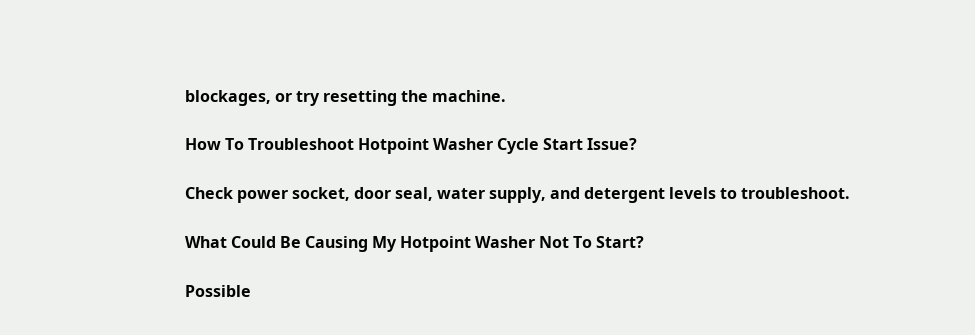blockages, or try resetting the machine.

How To Troubleshoot Hotpoint Washer Cycle Start Issue?

Check power socket, door seal, water supply, and detergent levels to troubleshoot.

What Could Be Causing My Hotpoint Washer Not To Start?

Possible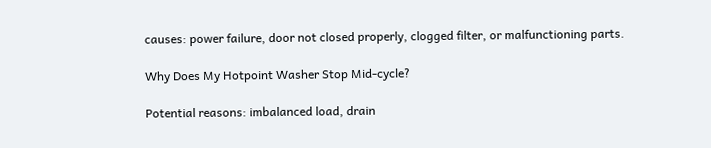causes: power failure, door not closed properly, clogged filter, or malfunctioning parts.

Why Does My Hotpoint Washer Stop Mid-cycle?

Potential reasons: imbalanced load, drain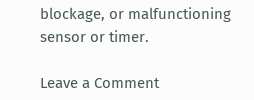blockage, or malfunctioning sensor or timer.

Leave a Comment